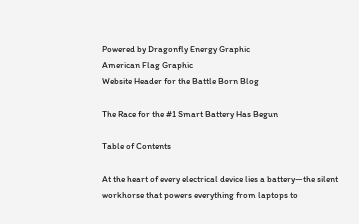Powered by Dragonfly Energy Graphic
American Flag Graphic
Website Header for the Battle Born Blog

The Race for the #1 Smart Battery Has Begun

Table of Contents

At the heart of every electrical device lies a battery—the silent workhorse that powers everything from laptops to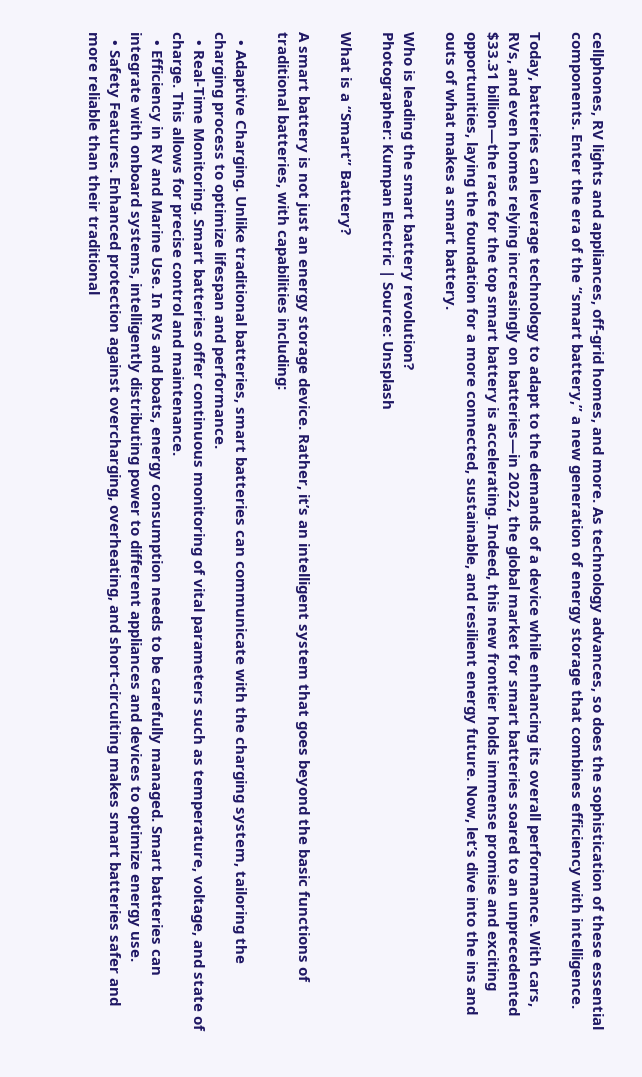cellphones, RV lights and appliances, off-grid homes, and more. As technology advances, so does the sophistication of these essential components. Enter the era of the “smart battery,” a new generation of energy storage that combines efficiency with intelligence.

Today, batteries can leverage technology to adapt to the demands of a device while enhancing its overall performance. With cars, RVs, and even homes relying increasingly on batteries—in 2022, the global market for smart batteries soared to an unprecedented $33.31 billion—the race for the top smart battery is accelerating. Indeed, this new frontier holds immense promise and exciting opportunities, laying the foundation for a more connected, sustainable, and resilient energy future. Now, let’s dive into the ins and outs of what makes a smart battery.

Who is leading the smart battery revolution?
Photographer: Kumpan Electric | Source: Unsplash

What is a “Smart” Battery?

A smart battery is not just an energy storage device. Rather, it’s an intelligent system that goes beyond the basic functions of traditional batteries, with capabilities including:

  • Adaptive Charging. Unlike traditional batteries, smart batteries can communicate with the charging system, tailoring the charging process to optimize lifespan and performance.
  • Real-Time Monitoring. Smart batteries offer continuous monitoring of vital parameters such as temperature, voltage, and state of charge. This allows for precise control and maintenance.
  • Efficiency in RV and Marine Use. In RVs and boats, energy consumption needs to be carefully managed. Smart batteries can integrate with onboard systems, intelligently distributing power to different appliances and devices to optimize energy use.
  • Safety Features. Enhanced protection against overcharging, overheating, and short-circuiting makes smart batteries safer and more reliable than their traditional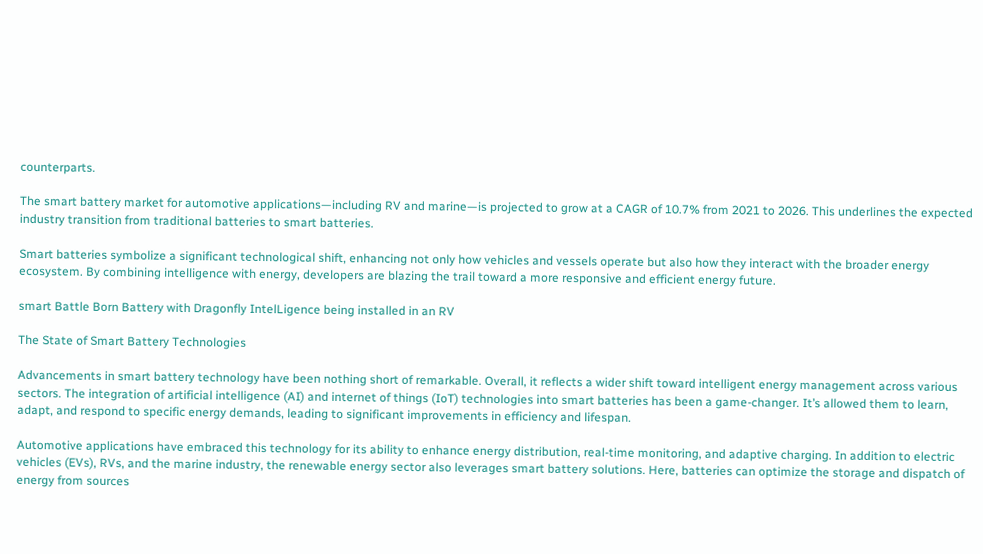counterparts.

The smart battery market for automotive applications—including RV and marine—is projected to grow at a CAGR of 10.7% from 2021 to 2026. This underlines the expected industry transition from traditional batteries to smart batteries.

Smart batteries symbolize a significant technological shift, enhancing not only how vehicles and vessels operate but also how they interact with the broader energy ecosystem. By combining intelligence with energy, developers are blazing the trail toward a more responsive and efficient energy future.

smart Battle Born Battery with Dragonfly IntelLigence being installed in an RV

The State of Smart Battery Technologies

Advancements in smart battery technology have been nothing short of remarkable. Overall, it reflects a wider shift toward intelligent energy management across various sectors. The integration of artificial intelligence (AI) and internet of things (IoT) technologies into smart batteries has been a game-changer. It’s allowed them to learn, adapt, and respond to specific energy demands, leading to significant improvements in efficiency and lifespan.

Automotive applications have embraced this technology for its ability to enhance energy distribution, real-time monitoring, and adaptive charging. In addition to electric vehicles (EVs), RVs, and the marine industry, the renewable energy sector also leverages smart battery solutions. Here, batteries can optimize the storage and dispatch of energy from sources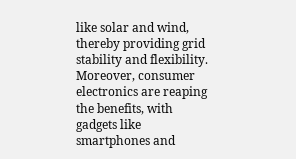like solar and wind, thereby providing grid stability and flexibility. Moreover, consumer electronics are reaping the benefits, with gadgets like smartphones and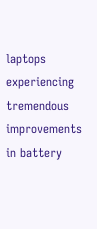laptops experiencing tremendous improvements in battery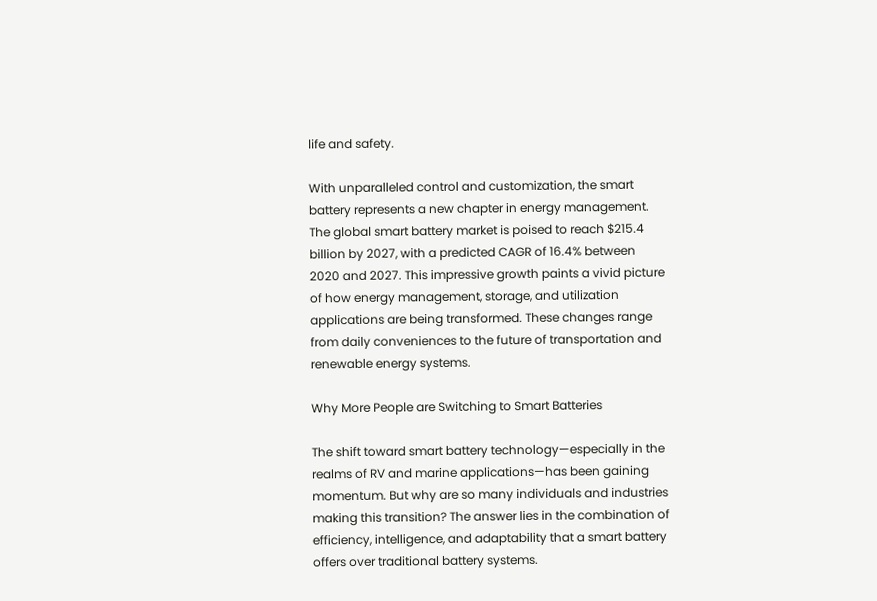life and safety.

With unparalleled control and customization, the smart battery represents a new chapter in energy management. The global smart battery market is poised to reach $215.4 billion by 2027, with a predicted CAGR of 16.4% between 2020 and 2027. This impressive growth paints a vivid picture of how energy management, storage, and utilization applications are being transformed. These changes range from daily conveniences to the future of transportation and renewable energy systems.

Why More People are Switching to Smart Batteries

The shift toward smart battery technology—especially in the realms of RV and marine applications—has been gaining momentum. But why are so many individuals and industries making this transition? The answer lies in the combination of efficiency, intelligence, and adaptability that a smart battery offers over traditional battery systems.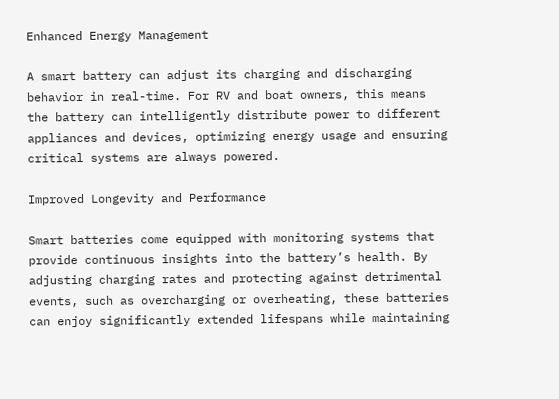Enhanced Energy Management

A smart battery can adjust its charging and discharging behavior in real-time. For RV and boat owners, this means the battery can intelligently distribute power to different appliances and devices, optimizing energy usage and ensuring critical systems are always powered.

Improved Longevity and Performance

Smart batteries come equipped with monitoring systems that provide continuous insights into the battery’s health. By adjusting charging rates and protecting against detrimental events, such as overcharging or overheating, these batteries can enjoy significantly extended lifespans while maintaining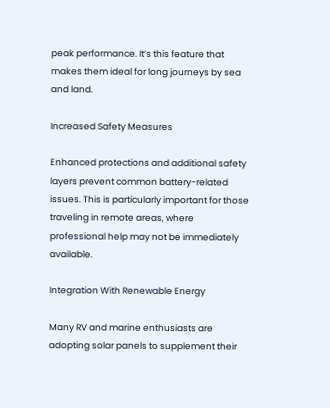peak performance. It’s this feature that makes them ideal for long journeys by sea and land.

Increased Safety Measures

Enhanced protections and additional safety layers prevent common battery-related issues. This is particularly important for those traveling in remote areas, where professional help may not be immediately available.

Integration With Renewable Energy

Many RV and marine enthusiasts are adopting solar panels to supplement their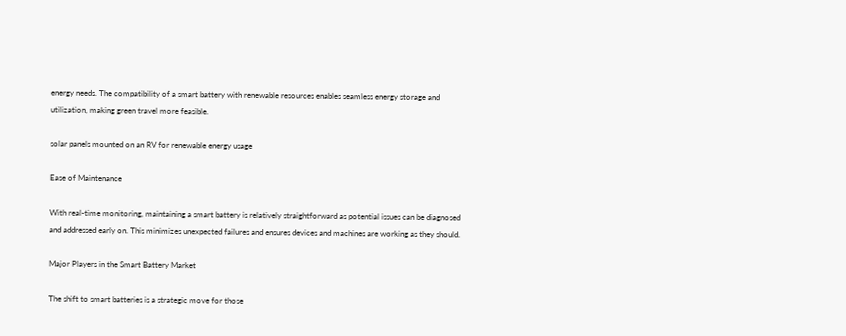energy needs. The compatibility of a smart battery with renewable resources enables seamless energy storage and utilization, making green travel more feasible.

solar panels mounted on an RV for renewable energy usage

Ease of Maintenance

With real-time monitoring, maintaining a smart battery is relatively straightforward as potential issues can be diagnosed and addressed early on. This minimizes unexpected failures and ensures devices and machines are working as they should.

Major Players in the Smart Battery Market

The shift to smart batteries is a strategic move for those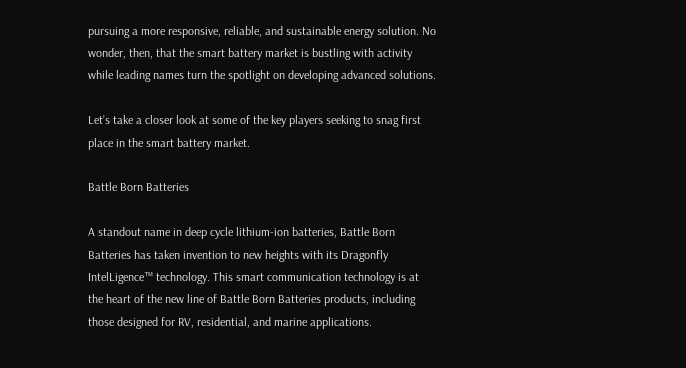pursuing a more responsive, reliable, and sustainable energy solution. No wonder, then, that the smart battery market is bustling with activity while leading names turn the spotlight on developing advanced solutions.

Let’s take a closer look at some of the key players seeking to snag first place in the smart battery market.

Battle Born Batteries

A standout name in deep cycle lithium-ion batteries, Battle Born Batteries has taken invention to new heights with its Dragonfly IntelLigence™ technology. This smart communication technology is at the heart of the new line of Battle Born Batteries products, including those designed for RV, residential, and marine applications.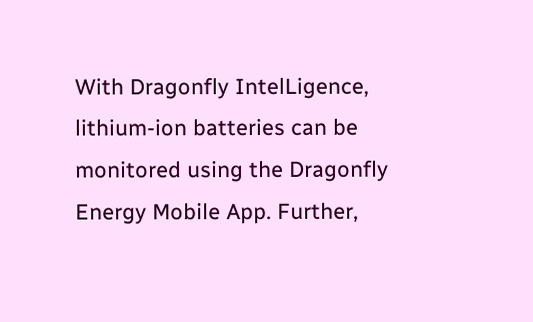With Dragonfly IntelLigence, lithium-ion batteries can be monitored using the Dragonfly Energy Mobile App. Further,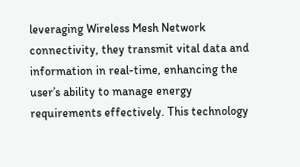leveraging Wireless Mesh Network connectivity, they transmit vital data and information in real-time, enhancing the user’s ability to manage energy requirements effectively. This technology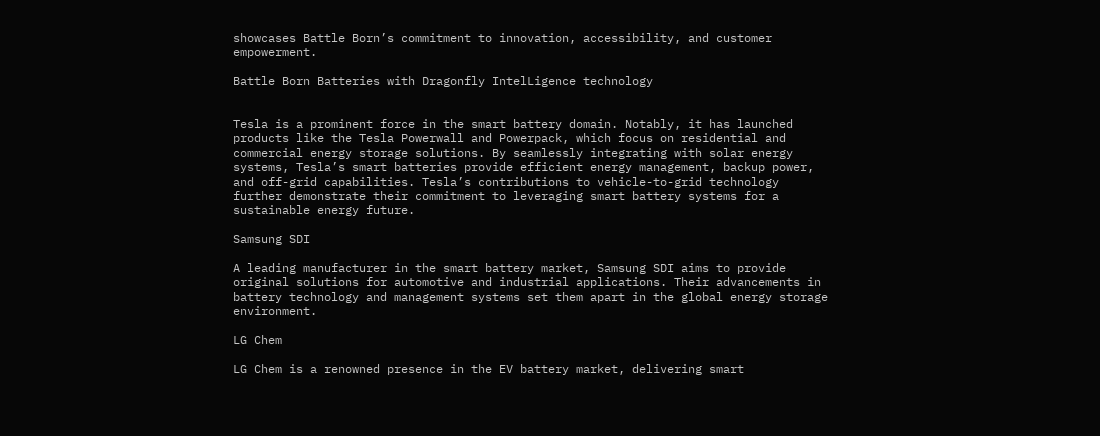showcases Battle Born’s commitment to innovation, accessibility, and customer empowerment.

Battle Born Batteries with Dragonfly IntelLigence technology


Tesla is a prominent force in the smart battery domain. Notably, it has launched products like the Tesla Powerwall and Powerpack, which focus on residential and commercial energy storage solutions. By seamlessly integrating with solar energy systems, Tesla’s smart batteries provide efficient energy management, backup power, and off-grid capabilities. Tesla’s contributions to vehicle-to-grid technology further demonstrate their commitment to leveraging smart battery systems for a sustainable energy future.

Samsung SDI

A leading manufacturer in the smart battery market, Samsung SDI aims to provide original solutions for automotive and industrial applications. Their advancements in battery technology and management systems set them apart in the global energy storage environment.

LG Chem

LG Chem is a renowned presence in the EV battery market, delivering smart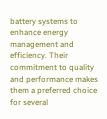battery systems to enhance energy management and efficiency. Their commitment to quality and performance makes them a preferred choice for several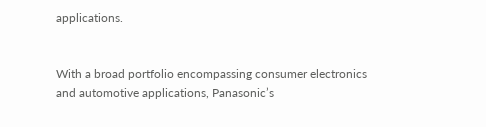applications.


With a broad portfolio encompassing consumer electronics and automotive applications, Panasonic’s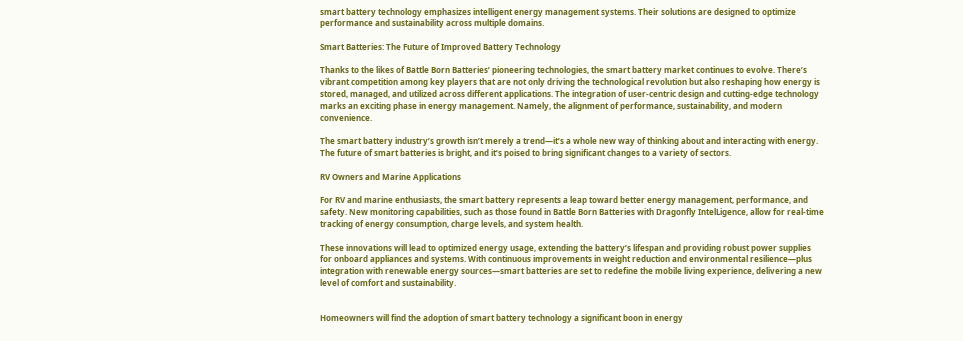smart battery technology emphasizes intelligent energy management systems. Their solutions are designed to optimize performance and sustainability across multiple domains.

Smart Batteries: The Future of Improved Battery Technology

Thanks to the likes of Battle Born Batteries’ pioneering technologies, the smart battery market continues to evolve. There’s vibrant competition among key players that are not only driving the technological revolution but also reshaping how energy is stored, managed, and utilized across different applications. The integration of user-centric design and cutting-edge technology marks an exciting phase in energy management. Namely, the alignment of performance, sustainability, and modern convenience.

The smart battery industry’s growth isn’t merely a trend—it’s a whole new way of thinking about and interacting with energy. The future of smart batteries is bright, and it’s poised to bring significant changes to a variety of sectors.

RV Owners and Marine Applications

For RV and marine enthusiasts, the smart battery represents a leap toward better energy management, performance, and safety. New monitoring capabilities, such as those found in Battle Born Batteries with Dragonfly IntelLigence, allow for real-time tracking of energy consumption, charge levels, and system health.

These innovations will lead to optimized energy usage, extending the battery’s lifespan and providing robust power supplies for onboard appliances and systems. With continuous improvements in weight reduction and environmental resilience—plus integration with renewable energy sources—smart batteries are set to redefine the mobile living experience, delivering a new level of comfort and sustainability.


Homeowners will find the adoption of smart battery technology a significant boon in energy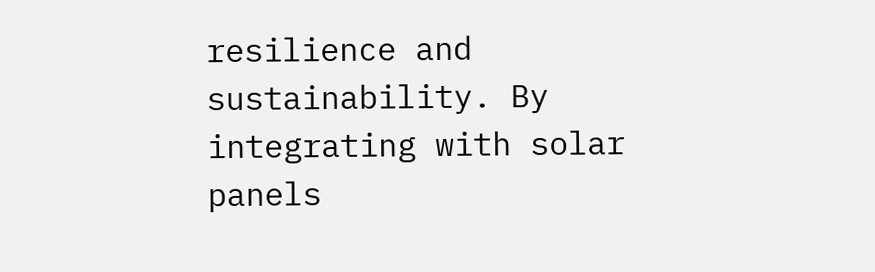resilience and sustainability. By integrating with solar panels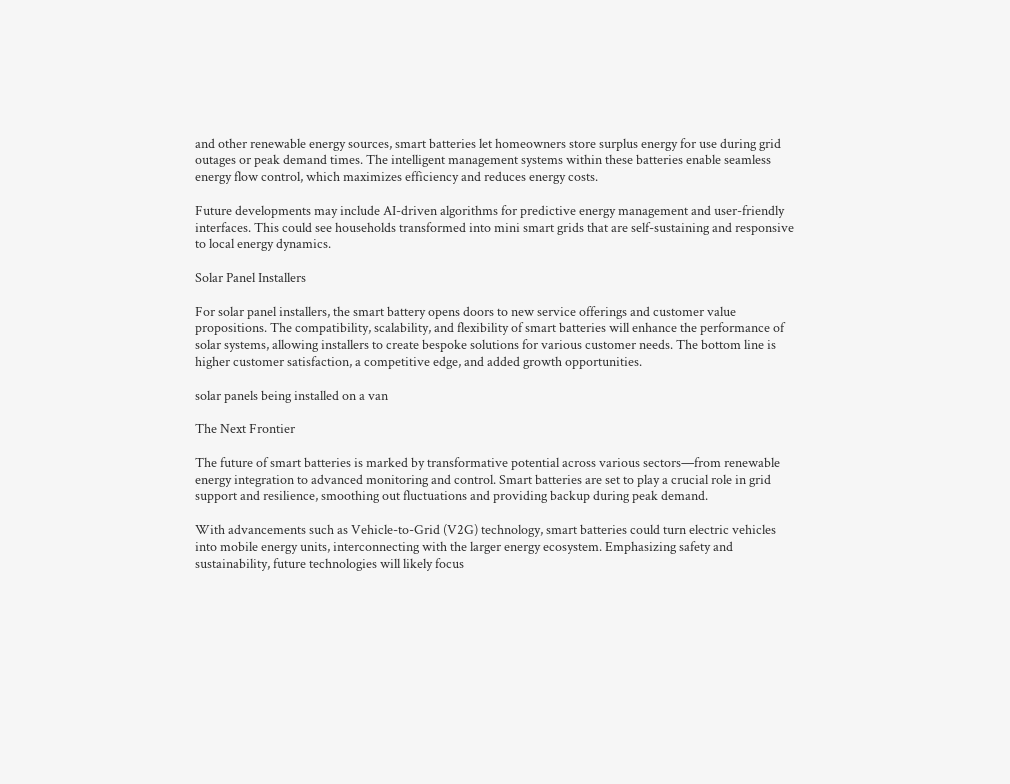and other renewable energy sources, smart batteries let homeowners store surplus energy for use during grid outages or peak demand times. The intelligent management systems within these batteries enable seamless energy flow control, which maximizes efficiency and reduces energy costs.

Future developments may include AI-driven algorithms for predictive energy management and user-friendly interfaces. This could see households transformed into mini smart grids that are self-sustaining and responsive to local energy dynamics.

Solar Panel Installers

For solar panel installers, the smart battery opens doors to new service offerings and customer value propositions. The compatibility, scalability, and flexibility of smart batteries will enhance the performance of solar systems, allowing installers to create bespoke solutions for various customer needs. The bottom line is higher customer satisfaction, a competitive edge, and added growth opportunities.

solar panels being installed on a van

The Next Frontier

The future of smart batteries is marked by transformative potential across various sectors—from renewable energy integration to advanced monitoring and control. Smart batteries are set to play a crucial role in grid support and resilience, smoothing out fluctuations and providing backup during peak demand.

With advancements such as Vehicle-to-Grid (V2G) technology, smart batteries could turn electric vehicles into mobile energy units, interconnecting with the larger energy ecosystem. Emphasizing safety and sustainability, future technologies will likely focus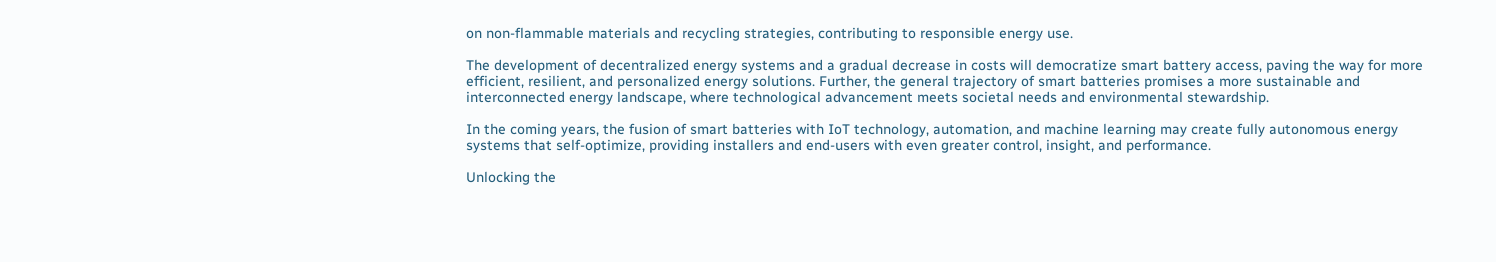on non-flammable materials and recycling strategies, contributing to responsible energy use.

The development of decentralized energy systems and a gradual decrease in costs will democratize smart battery access, paving the way for more efficient, resilient, and personalized energy solutions. Further, the general trajectory of smart batteries promises a more sustainable and interconnected energy landscape, where technological advancement meets societal needs and environmental stewardship.

In the coming years, the fusion of smart batteries with IoT technology, automation, and machine learning may create fully autonomous energy systems that self-optimize, providing installers and end-users with even greater control, insight, and performance.

Unlocking the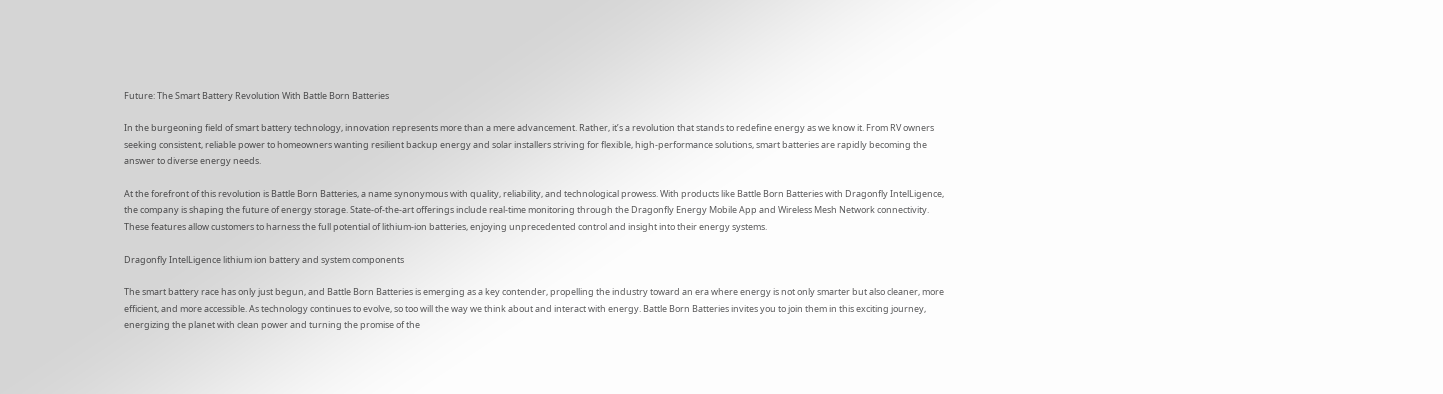Future: The Smart Battery Revolution With Battle Born Batteries

In the burgeoning field of smart battery technology, innovation represents more than a mere advancement. Rather, it’s a revolution that stands to redefine energy as we know it. From RV owners seeking consistent, reliable power to homeowners wanting resilient backup energy and solar installers striving for flexible, high-performance solutions, smart batteries are rapidly becoming the answer to diverse energy needs.

At the forefront of this revolution is Battle Born Batteries, a name synonymous with quality, reliability, and technological prowess. With products like Battle Born Batteries with Dragonfly IntelLigence, the company is shaping the future of energy storage. State-of-the-art offerings include real-time monitoring through the Dragonfly Energy Mobile App and Wireless Mesh Network connectivity. These features allow customers to harness the full potential of lithium-ion batteries, enjoying unprecedented control and insight into their energy systems.

Dragonfly IntelLigence lithium ion battery and system components

The smart battery race has only just begun, and Battle Born Batteries is emerging as a key contender, propelling the industry toward an era where energy is not only smarter but also cleaner, more efficient, and more accessible. As technology continues to evolve, so too will the way we think about and interact with energy. Battle Born Batteries invites you to join them in this exciting journey, energizing the planet with clean power and turning the promise of the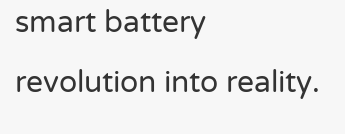smart battery revolution into reality.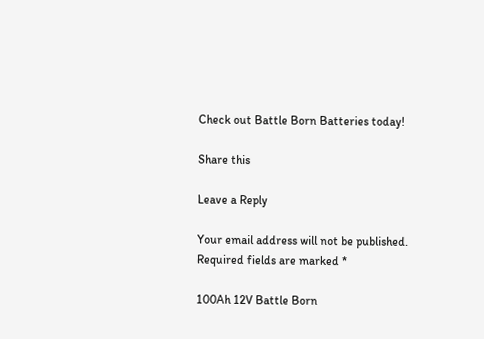Check out Battle Born Batteries today!

Share this

Leave a Reply

Your email address will not be published. Required fields are marked *

100Ah 12V Battle Born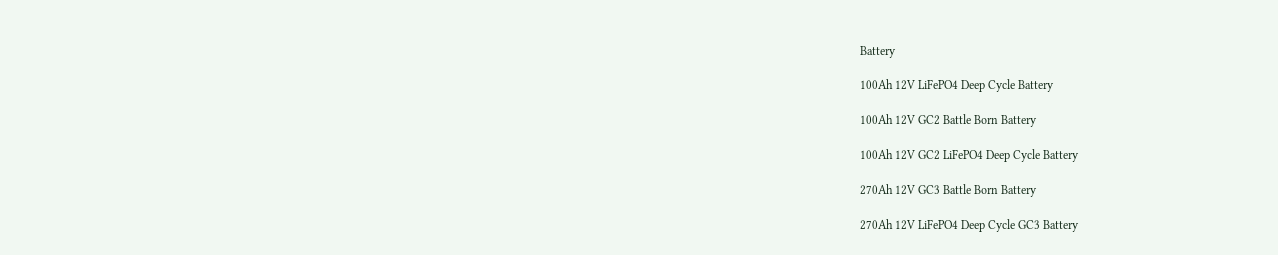Battery

100Ah 12V LiFePO4 Deep Cycle Battery

100Ah 12V GC2 Battle Born Battery

100Ah 12V GC2 LiFePO4 Deep Cycle Battery

270Ah 12V GC3 Battle Born Battery

270Ah 12V LiFePO4 Deep Cycle GC3 Battery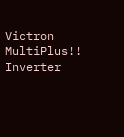Victron MultiPlus!! Inverter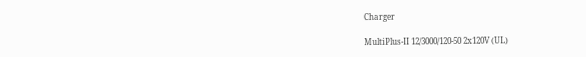Charger

MultiPlus-II 12/3000/120-50 2x120V (UL)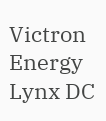Victron Energy Lynx DC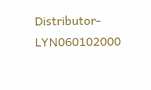Distributor- LYN060102000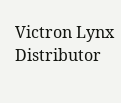Victron Lynx Distributor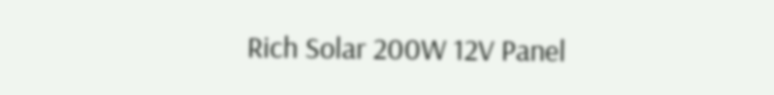Rich Solar 200W 12V Panel